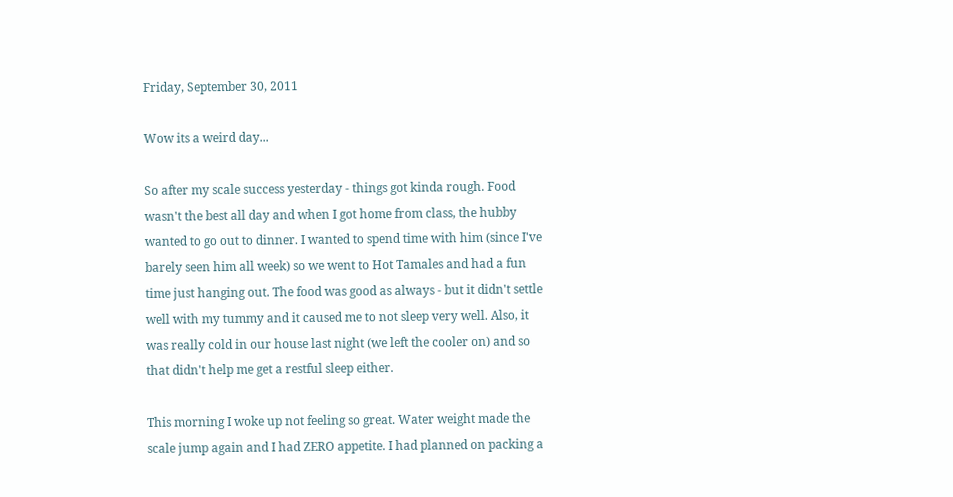Friday, September 30, 2011

Wow its a weird day...

So after my scale success yesterday - things got kinda rough. Food wasn't the best all day and when I got home from class, the hubby wanted to go out to dinner. I wanted to spend time with him (since I've barely seen him all week) so we went to Hot Tamales and had a fun time just hanging out. The food was good as always - but it didn't settle well with my tummy and it caused me to not sleep very well. Also, it was really cold in our house last night (we left the cooler on) and so that didn't help me get a restful sleep either.

This morning I woke up not feeling so great. Water weight made the scale jump again and I had ZERO appetite. I had planned on packing a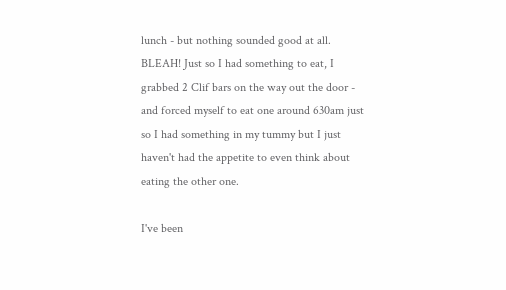lunch - but nothing sounded good at all. BLEAH! Just so I had something to eat, I grabbed 2 Clif bars on the way out the door - and forced myself to eat one around 630am just so I had something in my tummy but I just haven't had the appetite to even think about eating the other one.

I've been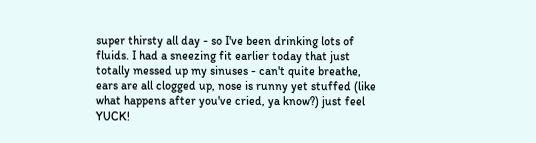super thirsty all day - so I've been drinking lots of fluids. I had a sneezing fit earlier today that just totally messed up my sinuses - can't quite breathe, ears are all clogged up, nose is runny yet stuffed (like what happens after you've cried, ya know?) just feel YUCK!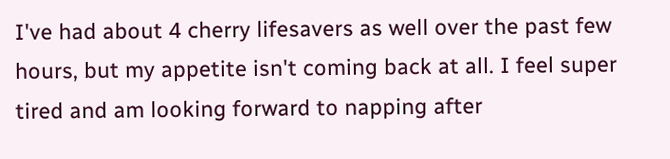I've had about 4 cherry lifesavers as well over the past few hours, but my appetite isn't coming back at all. I feel super tired and am looking forward to napping after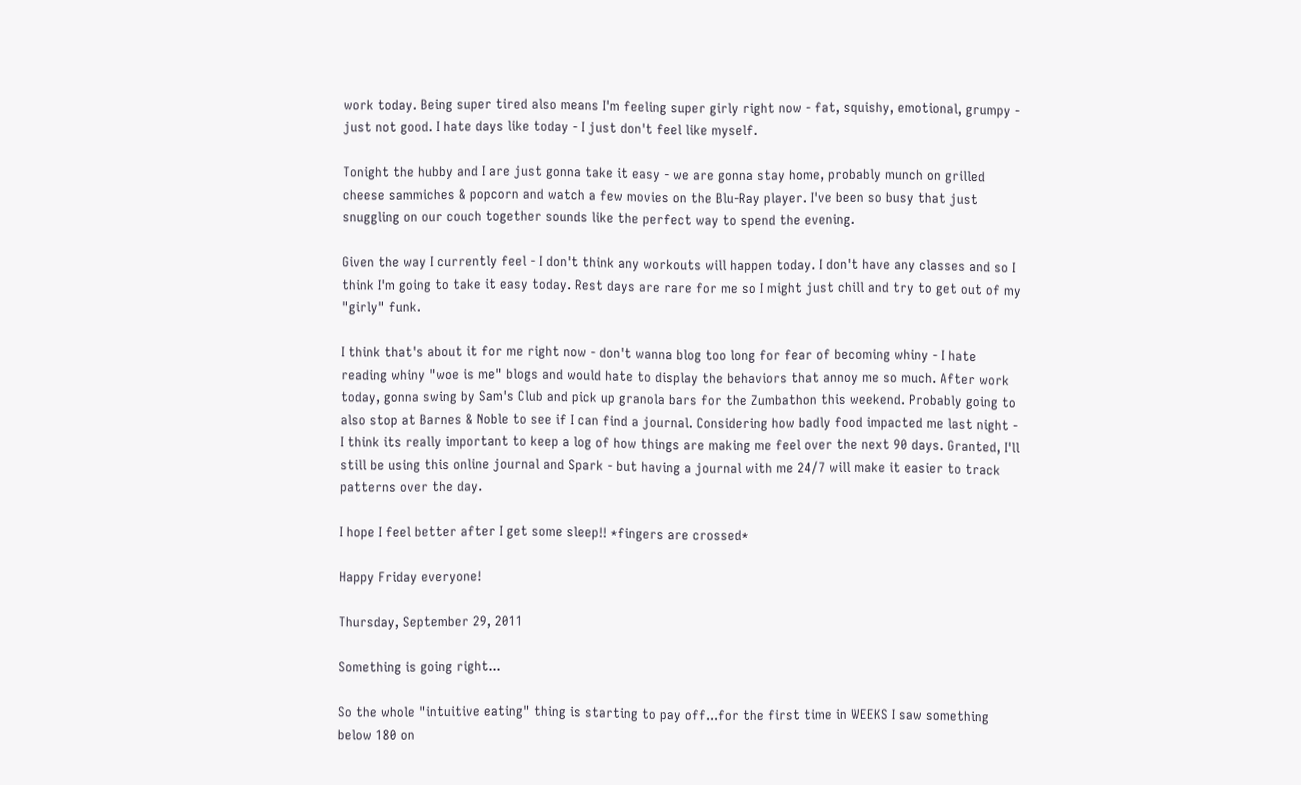work today. Being super tired also means I'm feeling super girly right now - fat, squishy, emotional, grumpy - just not good. I hate days like today - I just don't feel like myself.

Tonight the hubby and I are just gonna take it easy - we are gonna stay home, probably munch on grilled cheese sammiches & popcorn and watch a few movies on the Blu-Ray player. I've been so busy that just snuggling on our couch together sounds like the perfect way to spend the evening.

Given the way I currently feel - I don't think any workouts will happen today. I don't have any classes and so I think I'm going to take it easy today. Rest days are rare for me so I might just chill and try to get out of my "girly" funk.

I think that's about it for me right now - don't wanna blog too long for fear of becoming whiny - I hate reading whiny "woe is me" blogs and would hate to display the behaviors that annoy me so much. After work today, gonna swing by Sam's Club and pick up granola bars for the Zumbathon this weekend. Probably going to also stop at Barnes & Noble to see if I can find a journal. Considering how badly food impacted me last night - I think its really important to keep a log of how things are making me feel over the next 90 days. Granted, I'll still be using this online journal and Spark - but having a journal with me 24/7 will make it easier to track patterns over the day.

I hope I feel better after I get some sleep!! *fingers are crossed*

Happy Friday everyone!

Thursday, September 29, 2011

Something is going right...

So the whole "intuitive eating" thing is starting to pay off...for the first time in WEEKS I saw something below 180 on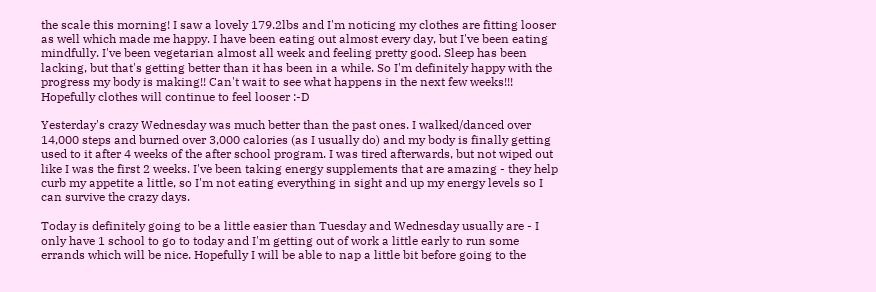the scale this morning! I saw a lovely 179.2lbs and I'm noticing my clothes are fitting looser as well which made me happy. I have been eating out almost every day, but I've been eating mindfully. I've been vegetarian almost all week and feeling pretty good. Sleep has been lacking, but that's getting better than it has been in a while. So I'm definitely happy with the progress my body is making!! Can't wait to see what happens in the next few weeks!!! Hopefully clothes will continue to feel looser :-D

Yesterday's crazy Wednesday was much better than the past ones. I walked/danced over 14,000 steps and burned over 3,000 calories (as I usually do) and my body is finally getting used to it after 4 weeks of the after school program. I was tired afterwards, but not wiped out like I was the first 2 weeks. I've been taking energy supplements that are amazing - they help curb my appetite a little, so I'm not eating everything in sight and up my energy levels so I can survive the crazy days.

Today is definitely going to be a little easier than Tuesday and Wednesday usually are - I only have 1 school to go to today and I'm getting out of work a little early to run some errands which will be nice. Hopefully I will be able to nap a little bit before going to the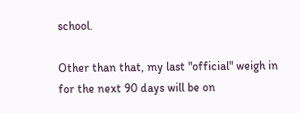school.

Other than that, my last "official" weigh in for the next 90 days will be on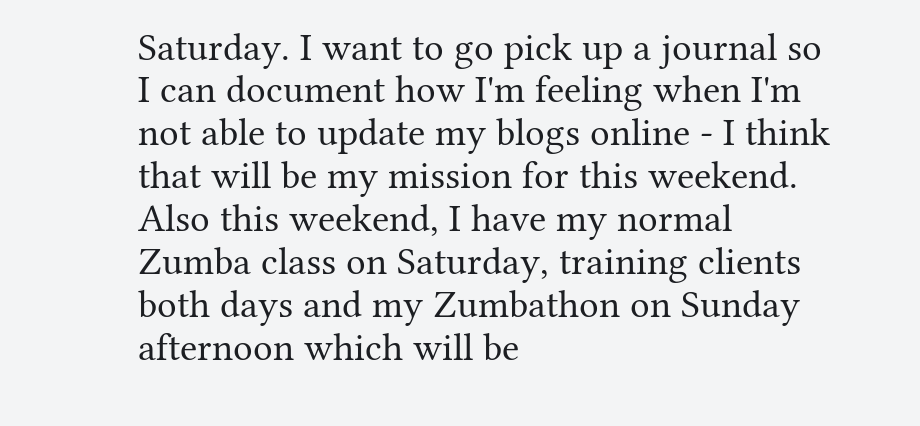Saturday. I want to go pick up a journal so I can document how I'm feeling when I'm not able to update my blogs online - I think that will be my mission for this weekend. Also this weekend, I have my normal Zumba class on Saturday, training clients both days and my Zumbathon on Sunday afternoon which will be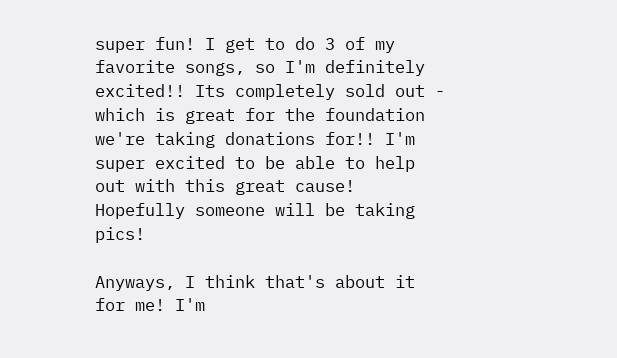super fun! I get to do 3 of my favorite songs, so I'm definitely excited!! Its completely sold out - which is great for the foundation we're taking donations for!! I'm super excited to be able to help out with this great cause! Hopefully someone will be taking pics!

Anyways, I think that's about it for me! I'm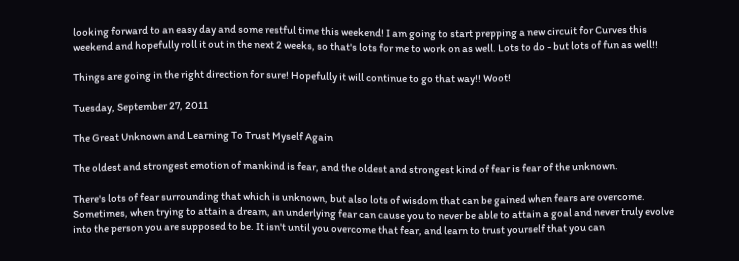looking forward to an easy day and some restful time this weekend! I am going to start prepping a new circuit for Curves this weekend and hopefully roll it out in the next 2 weeks, so that's lots for me to work on as well. Lots to do - but lots of fun as well!!

Things are going in the right direction for sure! Hopefully it will continue to go that way!! Woot!

Tuesday, September 27, 2011

The Great Unknown and Learning To Trust Myself Again

The oldest and strongest emotion of mankind is fear, and the oldest and strongest kind of fear is fear of the unknown.

There's lots of fear surrounding that which is unknown, but also lots of wisdom that can be gained when fears are overcome. Sometimes, when trying to attain a dream, an underlying fear can cause you to never be able to attain a goal and never truly evolve into the person you are supposed to be. It isn't until you overcome that fear, and learn to trust yourself that you can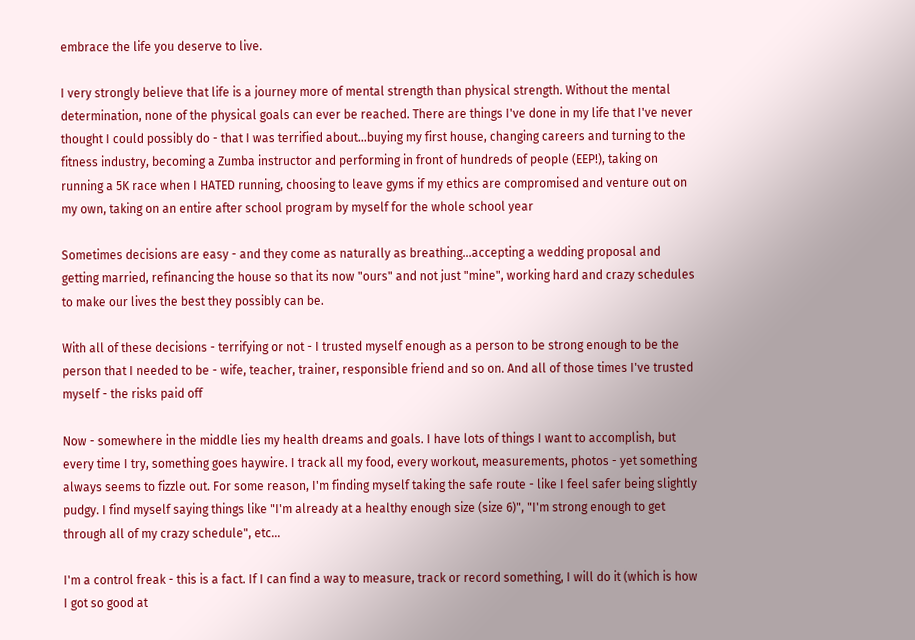embrace the life you deserve to live.

I very strongly believe that life is a journey more of mental strength than physical strength. Without the mental determination, none of the physical goals can ever be reached. There are things I've done in my life that I've never thought I could possibly do - that I was terrified about...buying my first house, changing careers and turning to the fitness industry, becoming a Zumba instructor and performing in front of hundreds of people (EEP!), taking on running a 5K race when I HATED running, choosing to leave gyms if my ethics are compromised and venture out on my own, taking on an entire after school program by myself for the whole school year

Sometimes decisions are easy - and they come as naturally as breathing...accepting a wedding proposal and getting married, refinancing the house so that its now "ours" and not just "mine", working hard and crazy schedules to make our lives the best they possibly can be.

With all of these decisions - terrifying or not - I trusted myself enough as a person to be strong enough to be the person that I needed to be - wife, teacher, trainer, responsible friend and so on. And all of those times I've trusted myself - the risks paid off

Now - somewhere in the middle lies my health dreams and goals. I have lots of things I want to accomplish, but every time I try, something goes haywire. I track all my food, every workout, measurements, photos - yet something always seems to fizzle out. For some reason, I'm finding myself taking the safe route - like I feel safer being slightly pudgy. I find myself saying things like "I'm already at a healthy enough size (size 6)", "I'm strong enough to get through all of my crazy schedule", etc...

I'm a control freak - this is a fact. If I can find a way to measure, track or record something, I will do it (which is how I got so good at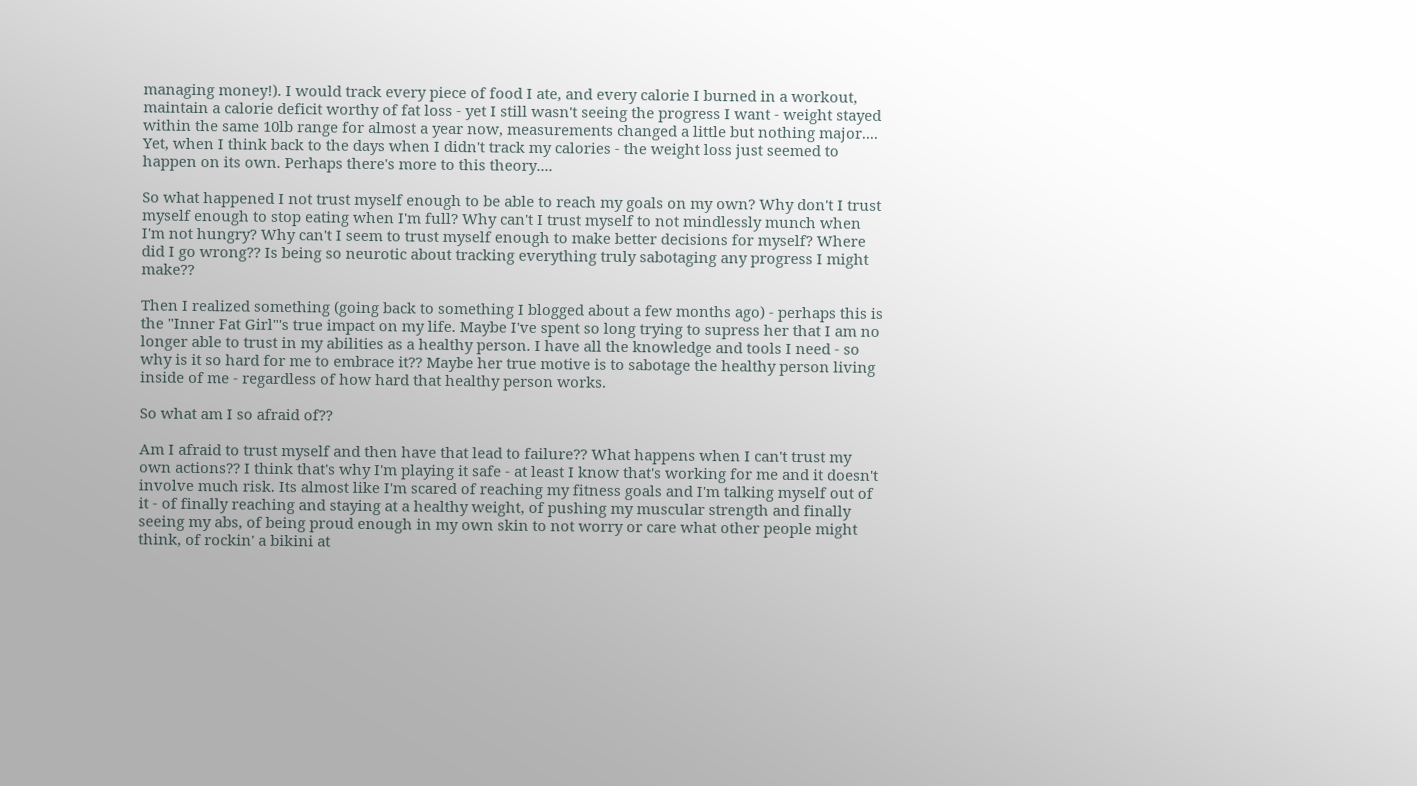managing money!). I would track every piece of food I ate, and every calorie I burned in a workout, maintain a calorie deficit worthy of fat loss - yet I still wasn't seeing the progress I want - weight stayed within the same 10lb range for almost a year now, measurements changed a little but nothing major.... Yet, when I think back to the days when I didn't track my calories - the weight loss just seemed to happen on its own. Perhaps there's more to this theory....

So what happened I not trust myself enough to be able to reach my goals on my own? Why don't I trust myself enough to stop eating when I'm full? Why can't I trust myself to not mindlessly munch when I'm not hungry? Why can't I seem to trust myself enough to make better decisions for myself? Where did I go wrong?? Is being so neurotic about tracking everything truly sabotaging any progress I might make??

Then I realized something (going back to something I blogged about a few months ago) - perhaps this is the "Inner Fat Girl"'s true impact on my life. Maybe I've spent so long trying to supress her that I am no longer able to trust in my abilities as a healthy person. I have all the knowledge and tools I need - so why is it so hard for me to embrace it?? Maybe her true motive is to sabotage the healthy person living inside of me - regardless of how hard that healthy person works.

So what am I so afraid of??

Am I afraid to trust myself and then have that lead to failure?? What happens when I can't trust my own actions?? I think that's why I'm playing it safe - at least I know that's working for me and it doesn't involve much risk. Its almost like I'm scared of reaching my fitness goals and I'm talking myself out of it - of finally reaching and staying at a healthy weight, of pushing my muscular strength and finally seeing my abs, of being proud enough in my own skin to not worry or care what other people might think, of rockin' a bikini at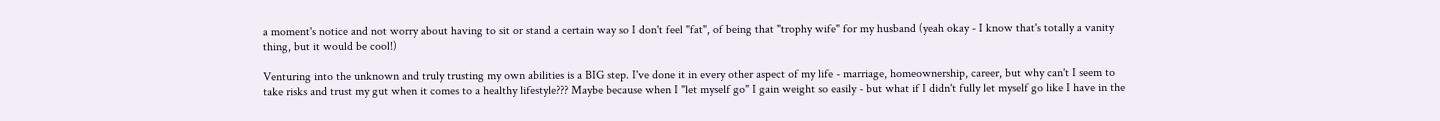a moment's notice and not worry about having to sit or stand a certain way so I don't feel "fat", of being that "trophy wife" for my husband (yeah okay - I know that's totally a vanity thing, but it would be cool!)

Venturing into the unknown and truly trusting my own abilities is a BIG step. I've done it in every other aspect of my life - marriage, homeownership, career, but why can't I seem to take risks and trust my gut when it comes to a healthy lifestyle??? Maybe because when I "let myself go" I gain weight so easily - but what if I didn't fully let myself go like I have in the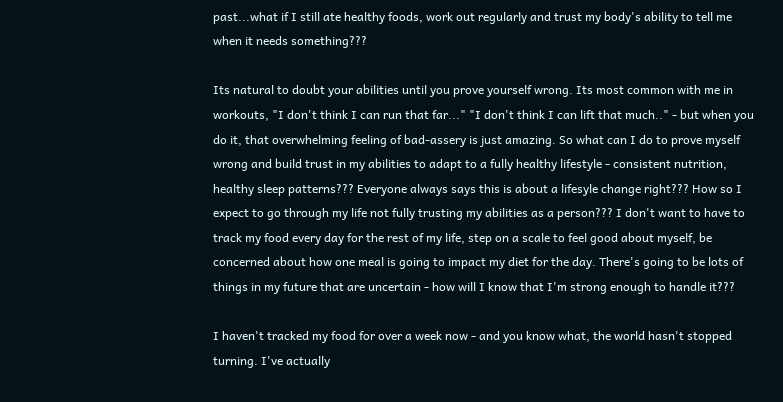past...what if I still ate healthy foods, work out regularly and trust my body's ability to tell me when it needs something???

Its natural to doubt your abilities until you prove yourself wrong. Its most common with me in workouts, "I don't think I can run that far..." "I don't think I can lift that much.." - but when you do it, that overwhelming feeling of bad-assery is just amazing. So what can I do to prove myself wrong and build trust in my abilities to adapt to a fully healthy lifestyle - consistent nutrition, healthy sleep patterns??? Everyone always says this is about a lifesyle change right??? How so I expect to go through my life not fully trusting my abilities as a person??? I don't want to have to track my food every day for the rest of my life, step on a scale to feel good about myself, be concerned about how one meal is going to impact my diet for the day. There's going to be lots of things in my future that are uncertain - how will I know that I'm strong enough to handle it???

I haven't tracked my food for over a week now - and you know what, the world hasn't stopped turning. I've actually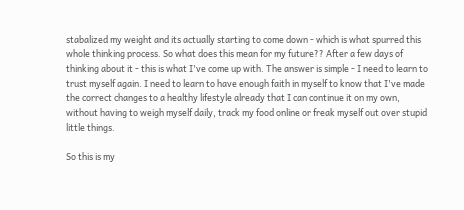stabalized my weight and its actually starting to come down - which is what spurred this whole thinking process. So what does this mean for my future?? After a few days of thinking about it - this is what I've come up with. The answer is simple - I need to learn to trust myself again. I need to learn to have enough faith in myself to know that I've made the correct changes to a healthy lifestyle already that I can continue it on my own, without having to weigh myself daily, track my food online or freak myself out over stupid little things.

So this is my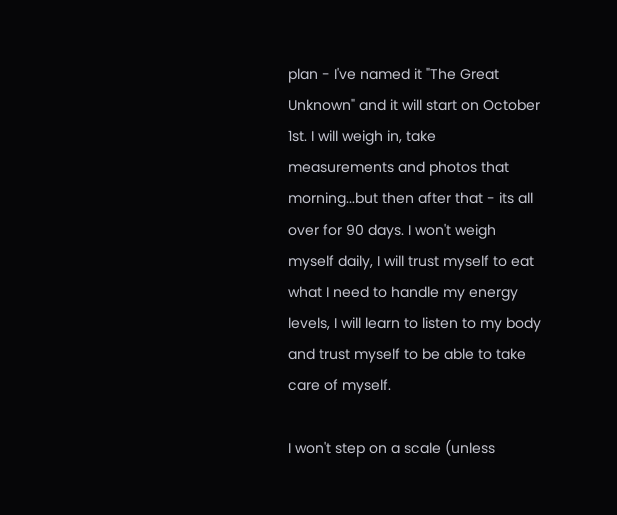plan - I've named it "The Great Unknown" and it will start on October 1st. I will weigh in, take measurements and photos that morning...but then after that - its all over for 90 days. I won't weigh myself daily, I will trust myself to eat what I need to handle my energy levels, I will learn to listen to my body and trust myself to be able to take care of myself.

I won't step on a scale (unless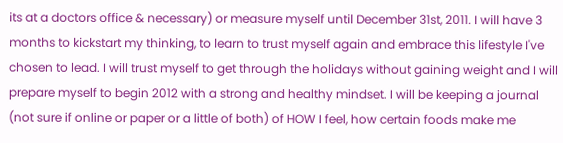its at a doctors office & necessary) or measure myself until December 31st, 2011. I will have 3 months to kickstart my thinking, to learn to trust myself again and embrace this lifestyle I've chosen to lead. I will trust myself to get through the holidays without gaining weight and I will prepare myself to begin 2012 with a strong and healthy mindset. I will be keeping a journal (not sure if online or paper or a little of both) of HOW I feel, how certain foods make me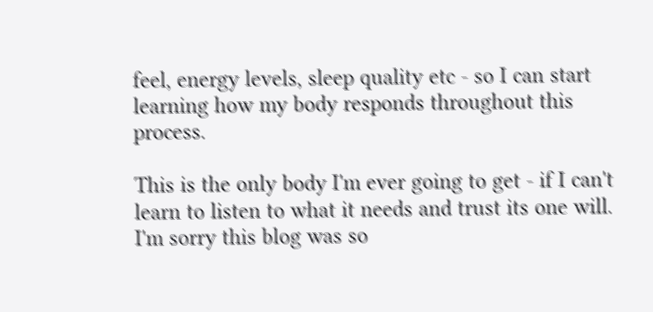feel, energy levels, sleep quality etc - so I can start learning how my body responds throughout this process.

This is the only body I'm ever going to get - if I can't learn to listen to what it needs and trust its one will. I'm sorry this blog was so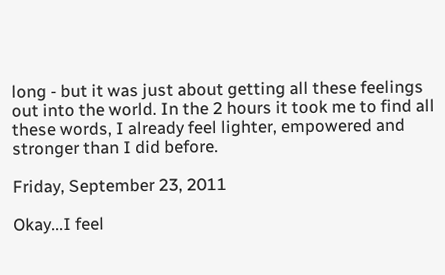long - but it was just about getting all these feelings out into the world. In the 2 hours it took me to find all these words, I already feel lighter, empowered and stronger than I did before.

Friday, September 23, 2011

Okay...I feel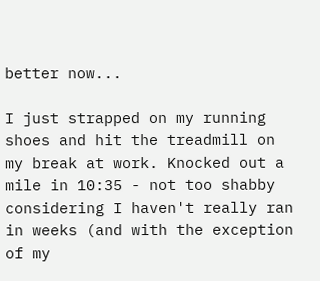better now...

I just strapped on my running shoes and hit the treadmill on my break at work. Knocked out a mile in 10:35 - not too shabby considering I haven't really ran in weeks (and with the exception of my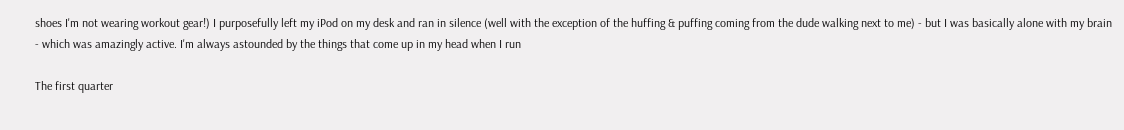shoes I'm not wearing workout gear!) I purposefully left my iPod on my desk and ran in silence (well with the exception of the huffing & puffing coming from the dude walking next to me) - but I was basically alone with my brain - which was amazingly active. I'm always astounded by the things that come up in my head when I run

The first quarter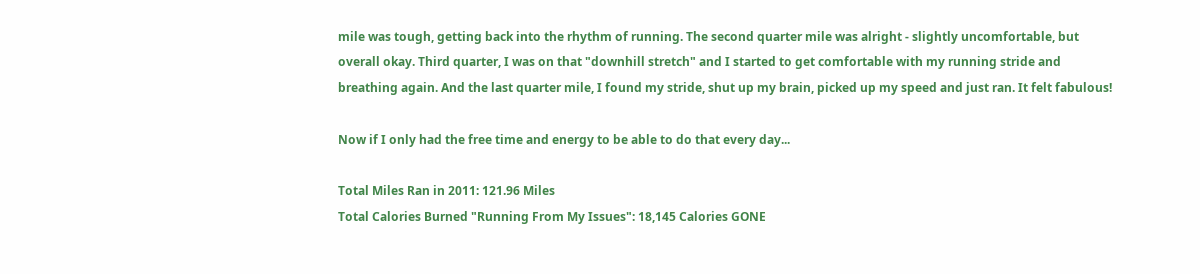mile was tough, getting back into the rhythm of running. The second quarter mile was alright - slightly uncomfortable, but overall okay. Third quarter, I was on that "downhill stretch" and I started to get comfortable with my running stride and breathing again. And the last quarter mile, I found my stride, shut up my brain, picked up my speed and just ran. It felt fabulous!

Now if I only had the free time and energy to be able to do that every day...

Total Miles Ran in 2011: 121.96 Miles
Total Calories Burned "Running From My Issues": 18,145 Calories GONE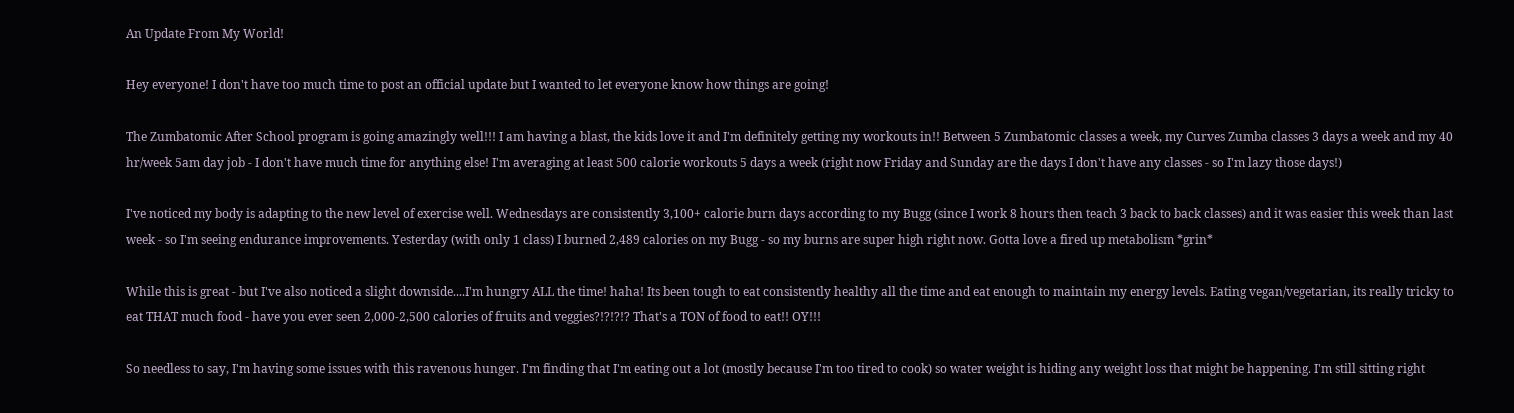An Update From My World!

Hey everyone! I don't have too much time to post an official update but I wanted to let everyone know how things are going!

The Zumbatomic After School program is going amazingly well!!! I am having a blast, the kids love it and I'm definitely getting my workouts in!! Between 5 Zumbatomic classes a week, my Curves Zumba classes 3 days a week and my 40 hr/week 5am day job - I don't have much time for anything else! I'm averaging at least 500 calorie workouts 5 days a week (right now Friday and Sunday are the days I don't have any classes - so I'm lazy those days!)

I've noticed my body is adapting to the new level of exercise well. Wednesdays are consistently 3,100+ calorie burn days according to my Bugg (since I work 8 hours then teach 3 back to back classes) and it was easier this week than last week - so I'm seeing endurance improvements. Yesterday (with only 1 class) I burned 2,489 calories on my Bugg - so my burns are super high right now. Gotta love a fired up metabolism *grin*

While this is great - but I've also noticed a slight downside....I'm hungry ALL the time! haha! Its been tough to eat consistently healthy all the time and eat enough to maintain my energy levels. Eating vegan/vegetarian, its really tricky to eat THAT much food - have you ever seen 2,000-2,500 calories of fruits and veggies?!?!?!? That's a TON of food to eat!! OY!!!

So needless to say, I'm having some issues with this ravenous hunger. I'm finding that I'm eating out a lot (mostly because I'm too tired to cook) so water weight is hiding any weight loss that might be happening. I'm still sitting right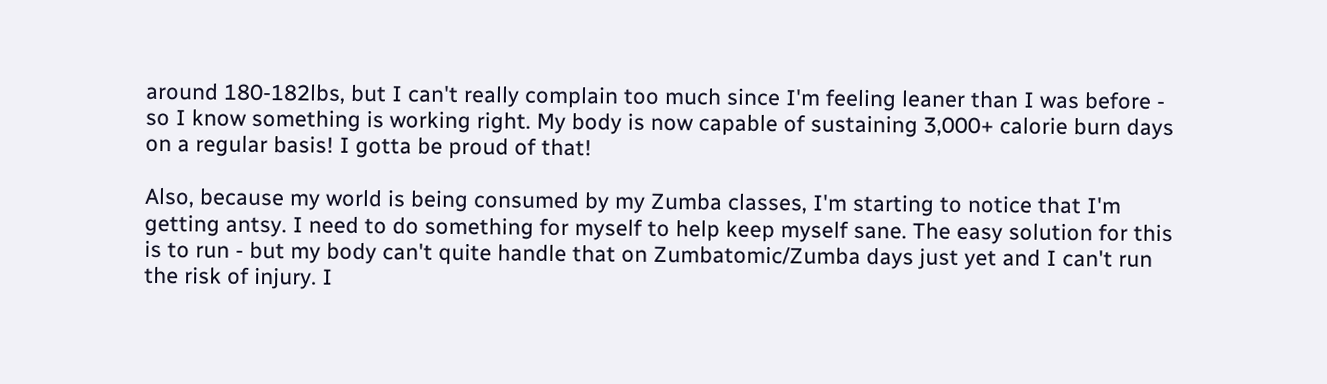around 180-182lbs, but I can't really complain too much since I'm feeling leaner than I was before - so I know something is working right. My body is now capable of sustaining 3,000+ calorie burn days on a regular basis! I gotta be proud of that!

Also, because my world is being consumed by my Zumba classes, I'm starting to notice that I'm getting antsy. I need to do something for myself to help keep myself sane. The easy solution for this is to run - but my body can't quite handle that on Zumbatomic/Zumba days just yet and I can't run the risk of injury. I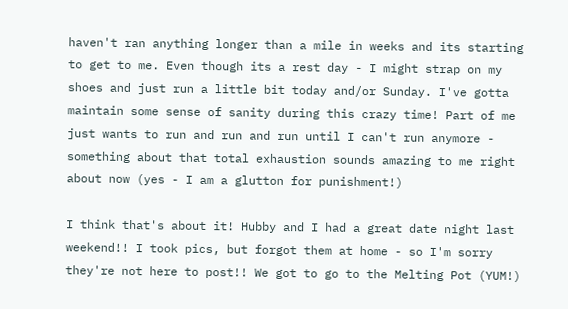haven't ran anything longer than a mile in weeks and its starting to get to me. Even though its a rest day - I might strap on my shoes and just run a little bit today and/or Sunday. I've gotta maintain some sense of sanity during this crazy time! Part of me just wants to run and run and run until I can't run anymore - something about that total exhaustion sounds amazing to me right about now (yes - I am a glutton for punishment!)

I think that's about it! Hubby and I had a great date night last weekend!! I took pics, but forgot them at home - so I'm sorry they're not here to post!! We got to go to the Melting Pot (YUM!)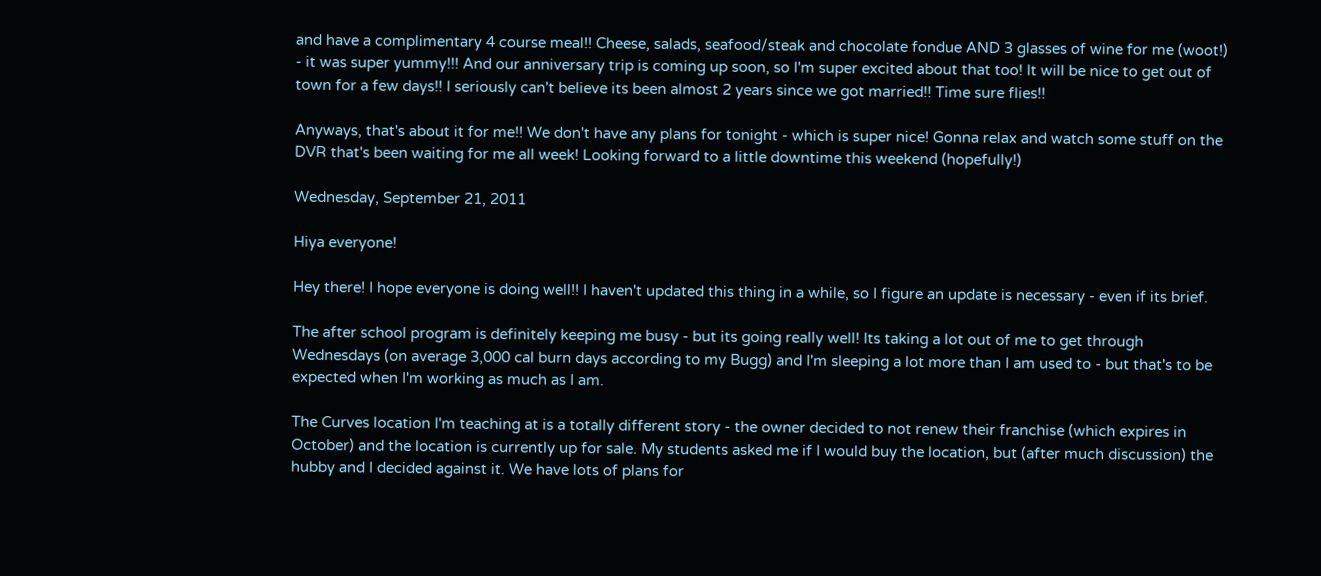and have a complimentary 4 course meal!! Cheese, salads, seafood/steak and chocolate fondue AND 3 glasses of wine for me (woot!) - it was super yummy!!! And our anniversary trip is coming up soon, so I'm super excited about that too! It will be nice to get out of town for a few days!! I seriously can't believe its been almost 2 years since we got married!! Time sure flies!!

Anyways, that's about it for me!! We don't have any plans for tonight - which is super nice! Gonna relax and watch some stuff on the DVR that's been waiting for me all week! Looking forward to a little downtime this weekend (hopefully!)

Wednesday, September 21, 2011

Hiya everyone!

Hey there! I hope everyone is doing well!! I haven't updated this thing in a while, so I figure an update is necessary - even if its brief.

The after school program is definitely keeping me busy - but its going really well! Its taking a lot out of me to get through Wednesdays (on average 3,000 cal burn days according to my Bugg) and I'm sleeping a lot more than I am used to - but that's to be expected when I'm working as much as I am.

The Curves location I'm teaching at is a totally different story - the owner decided to not renew their franchise (which expires in October) and the location is currently up for sale. My students asked me if I would buy the location, but (after much discussion) the hubby and I decided against it. We have lots of plans for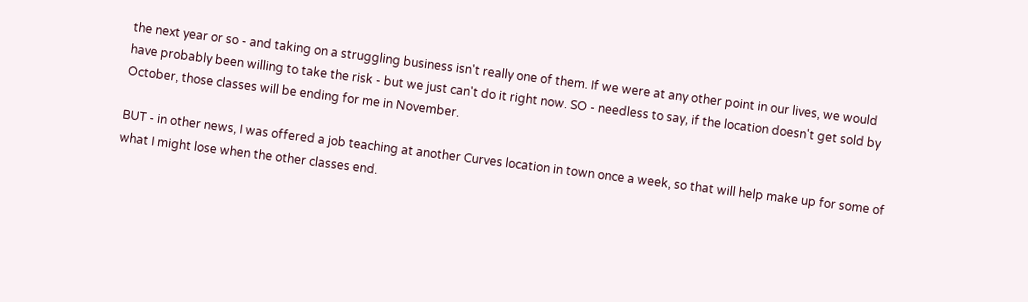the next year or so - and taking on a struggling business isn't really one of them. If we were at any other point in our lives, we would have probably been willing to take the risk - but we just can't do it right now. SO - needless to say, if the location doesn't get sold by October, those classes will be ending for me in November.

BUT - in other news, I was offered a job teaching at another Curves location in town once a week, so that will help make up for some of what I might lose when the other classes end.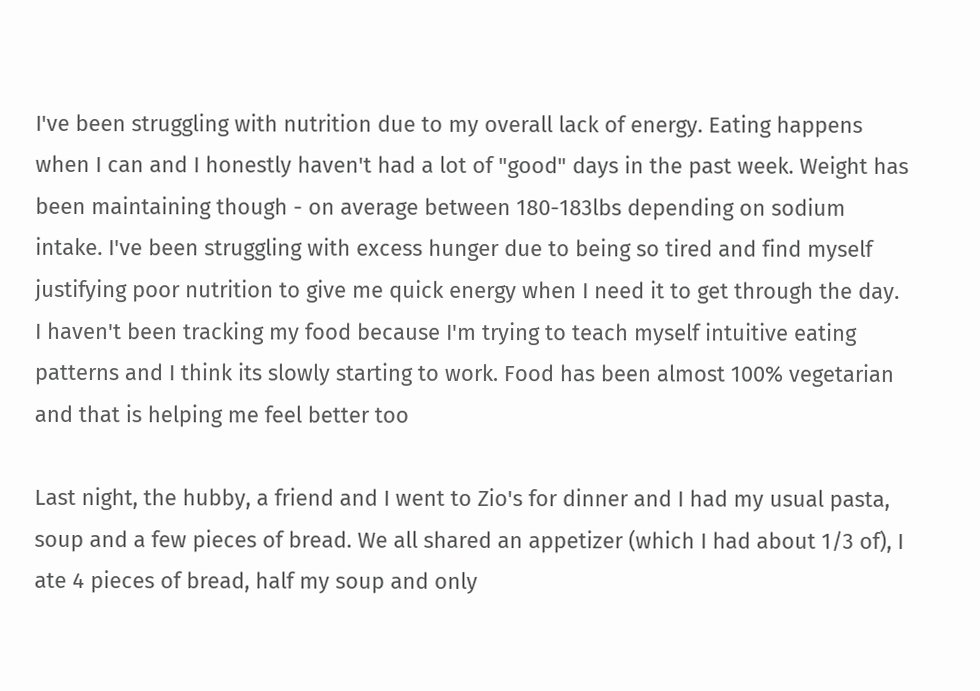I've been struggling with nutrition due to my overall lack of energy. Eating happens when I can and I honestly haven't had a lot of "good" days in the past week. Weight has been maintaining though - on average between 180-183lbs depending on sodium intake. I've been struggling with excess hunger due to being so tired and find myself justifying poor nutrition to give me quick energy when I need it to get through the day. I haven't been tracking my food because I'm trying to teach myself intuitive eating patterns and I think its slowly starting to work. Food has been almost 100% vegetarian and that is helping me feel better too

Last night, the hubby, a friend and I went to Zio's for dinner and I had my usual pasta, soup and a few pieces of bread. We all shared an appetizer (which I had about 1/3 of), I ate 4 pieces of bread, half my soup and only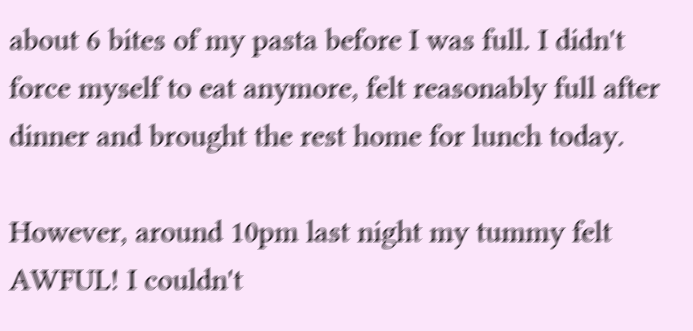about 6 bites of my pasta before I was full. I didn't force myself to eat anymore, felt reasonably full after dinner and brought the rest home for lunch today.

However, around 10pm last night my tummy felt AWFUL! I couldn't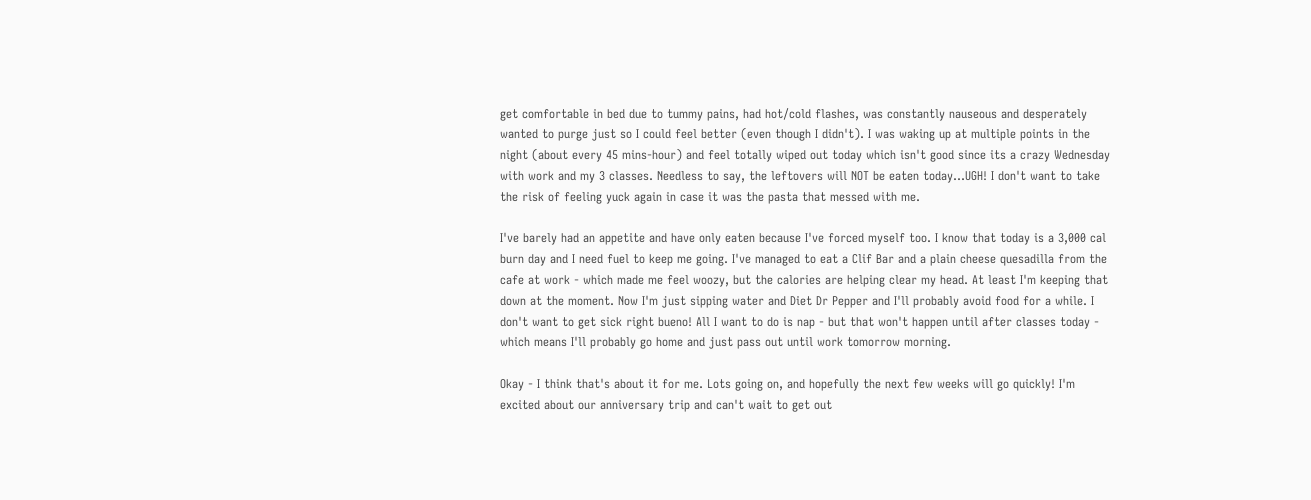get comfortable in bed due to tummy pains, had hot/cold flashes, was constantly nauseous and desperately wanted to purge just so I could feel better (even though I didn't). I was waking up at multiple points in the night (about every 45 mins-hour) and feel totally wiped out today which isn't good since its a crazy Wednesday with work and my 3 classes. Needless to say, the leftovers will NOT be eaten today...UGH! I don't want to take the risk of feeling yuck again in case it was the pasta that messed with me.

I've barely had an appetite and have only eaten because I've forced myself too. I know that today is a 3,000 cal burn day and I need fuel to keep me going. I've managed to eat a Clif Bar and a plain cheese quesadilla from the cafe at work - which made me feel woozy, but the calories are helping clear my head. At least I'm keeping that down at the moment. Now I'm just sipping water and Diet Dr Pepper and I'll probably avoid food for a while. I don't want to get sick right bueno! All I want to do is nap - but that won't happen until after classes today - which means I'll probably go home and just pass out until work tomorrow morning.

Okay - I think that's about it for me. Lots going on, and hopefully the next few weeks will go quickly! I'm excited about our anniversary trip and can't wait to get out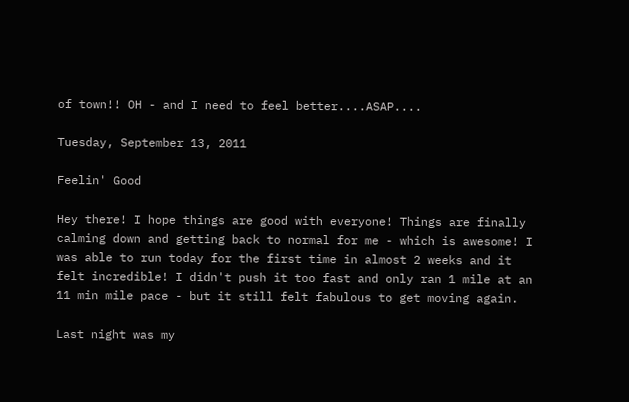of town!! OH - and I need to feel better....ASAP....

Tuesday, September 13, 2011

Feelin' Good

Hey there! I hope things are good with everyone! Things are finally calming down and getting back to normal for me - which is awesome! I was able to run today for the first time in almost 2 weeks and it felt incredible! I didn't push it too fast and only ran 1 mile at an 11 min mile pace - but it still felt fabulous to get moving again.

Last night was my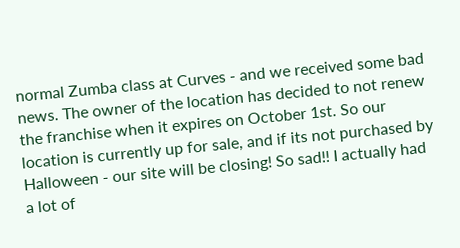normal Zumba class at Curves - and we received some bad news. The owner of the location has decided to not renew the franchise when it expires on October 1st. So our location is currently up for sale, and if its not purchased by Halloween - our site will be closing! So sad!! I actually had a lot of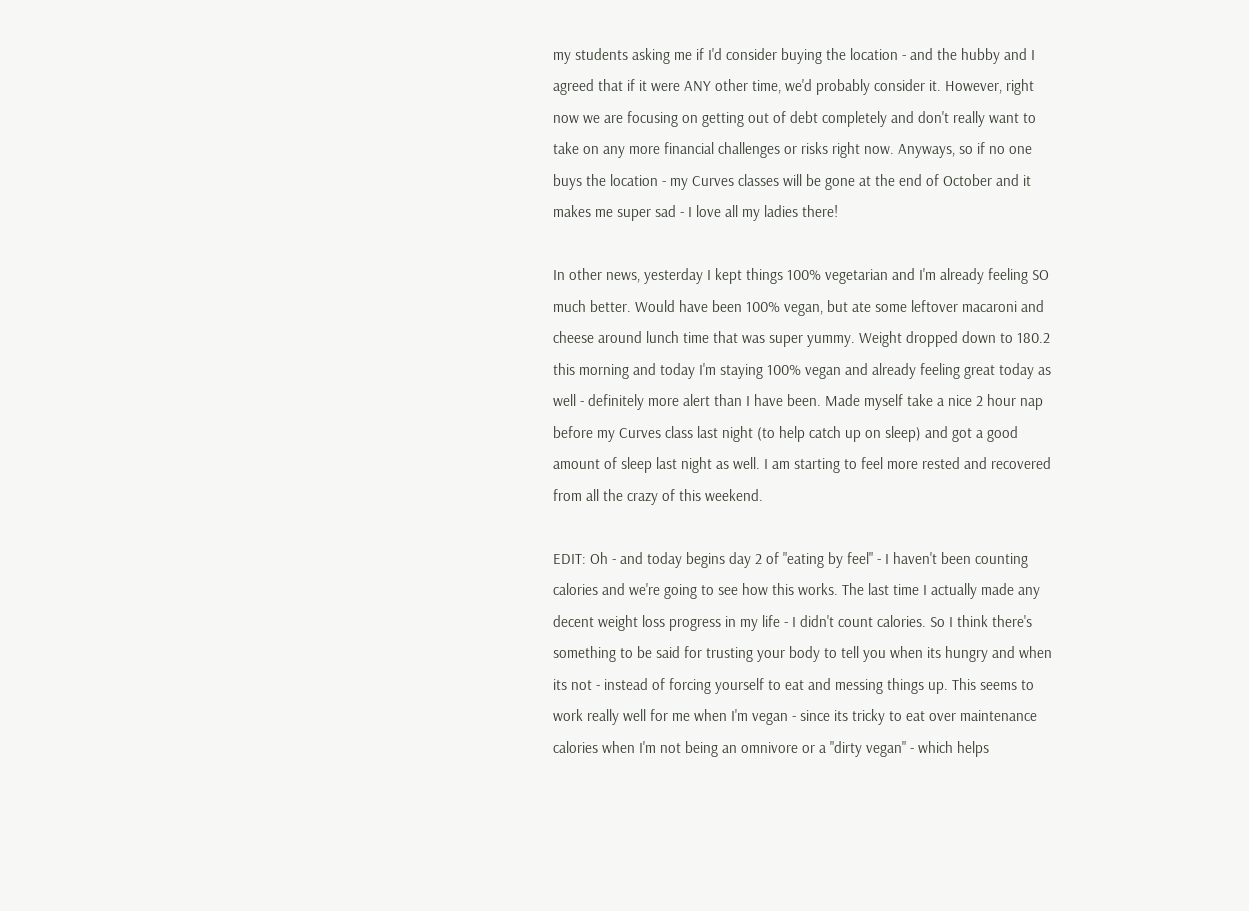my students asking me if I'd consider buying the location - and the hubby and I agreed that if it were ANY other time, we'd probably consider it. However, right now we are focusing on getting out of debt completely and don't really want to take on any more financial challenges or risks right now. Anyways, so if no one buys the location - my Curves classes will be gone at the end of October and it makes me super sad - I love all my ladies there!

In other news, yesterday I kept things 100% vegetarian and I'm already feeling SO much better. Would have been 100% vegan, but ate some leftover macaroni and cheese around lunch time that was super yummy. Weight dropped down to 180.2 this morning and today I'm staying 100% vegan and already feeling great today as well - definitely more alert than I have been. Made myself take a nice 2 hour nap before my Curves class last night (to help catch up on sleep) and got a good amount of sleep last night as well. I am starting to feel more rested and recovered from all the crazy of this weekend.

EDIT: Oh - and today begins day 2 of "eating by feel" - I haven't been counting calories and we're going to see how this works. The last time I actually made any decent weight loss progress in my life - I didn't count calories. So I think there's something to be said for trusting your body to tell you when its hungry and when its not - instead of forcing yourself to eat and messing things up. This seems to work really well for me when I'm vegan - since its tricky to eat over maintenance calories when I'm not being an omnivore or a "dirty vegan" - which helps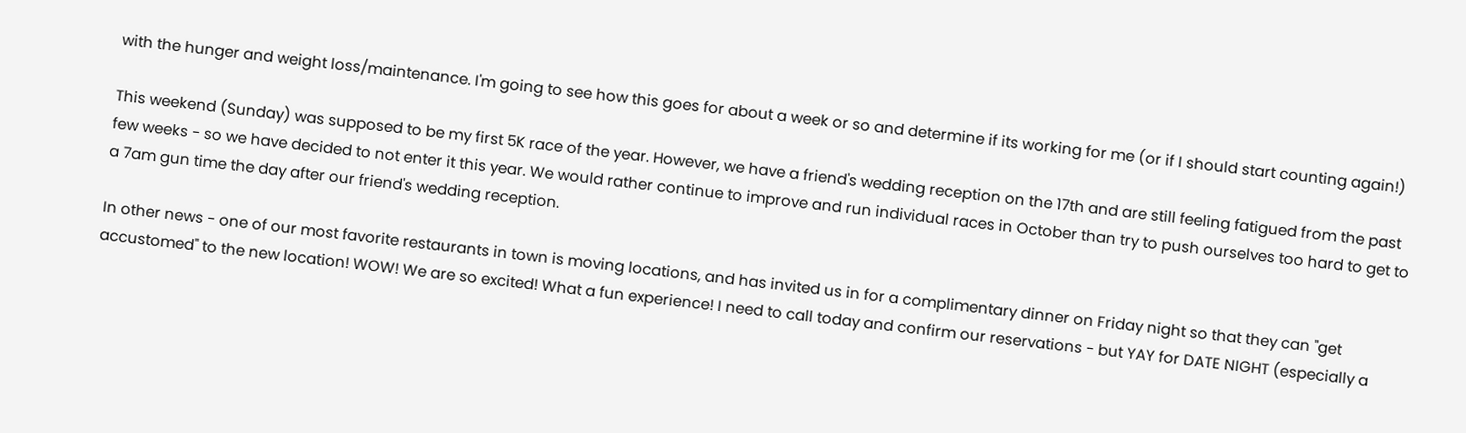with the hunger and weight loss/maintenance. I'm going to see how this goes for about a week or so and determine if its working for me (or if I should start counting again!)

This weekend (Sunday) was supposed to be my first 5K race of the year. However, we have a friend's wedding reception on the 17th and are still feeling fatigued from the past few weeks - so we have decided to not enter it this year. We would rather continue to improve and run individual races in October than try to push ourselves too hard to get to a 7am gun time the day after our friend's wedding reception.

In other news - one of our most favorite restaurants in town is moving locations, and has invited us in for a complimentary dinner on Friday night so that they can "get accustomed" to the new location! WOW! We are so excited! What a fun experience! I need to call today and confirm our reservations - but YAY for DATE NIGHT (especially a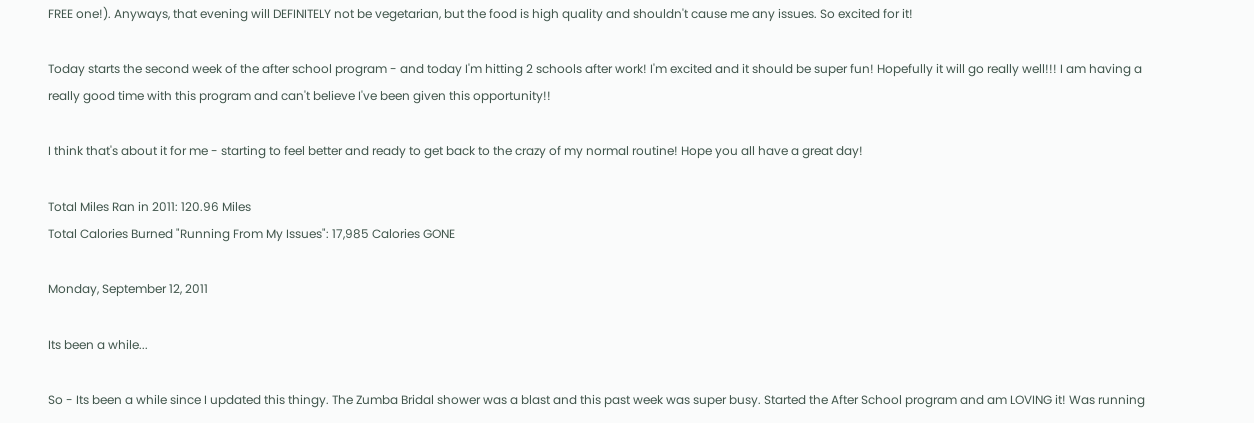FREE one!). Anyways, that evening will DEFINITELY not be vegetarian, but the food is high quality and shouldn't cause me any issues. So excited for it!

Today starts the second week of the after school program - and today I'm hitting 2 schools after work! I'm excited and it should be super fun! Hopefully it will go really well!!! I am having a really good time with this program and can't believe I've been given this opportunity!!

I think that's about it for me - starting to feel better and ready to get back to the crazy of my normal routine! Hope you all have a great day!

Total Miles Ran in 2011: 120.96 Miles
Total Calories Burned "Running From My Issues": 17,985 Calories GONE

Monday, September 12, 2011

Its been a while...

So - Its been a while since I updated this thingy. The Zumba Bridal shower was a blast and this past week was super busy. Started the After School program and am LOVING it! Was running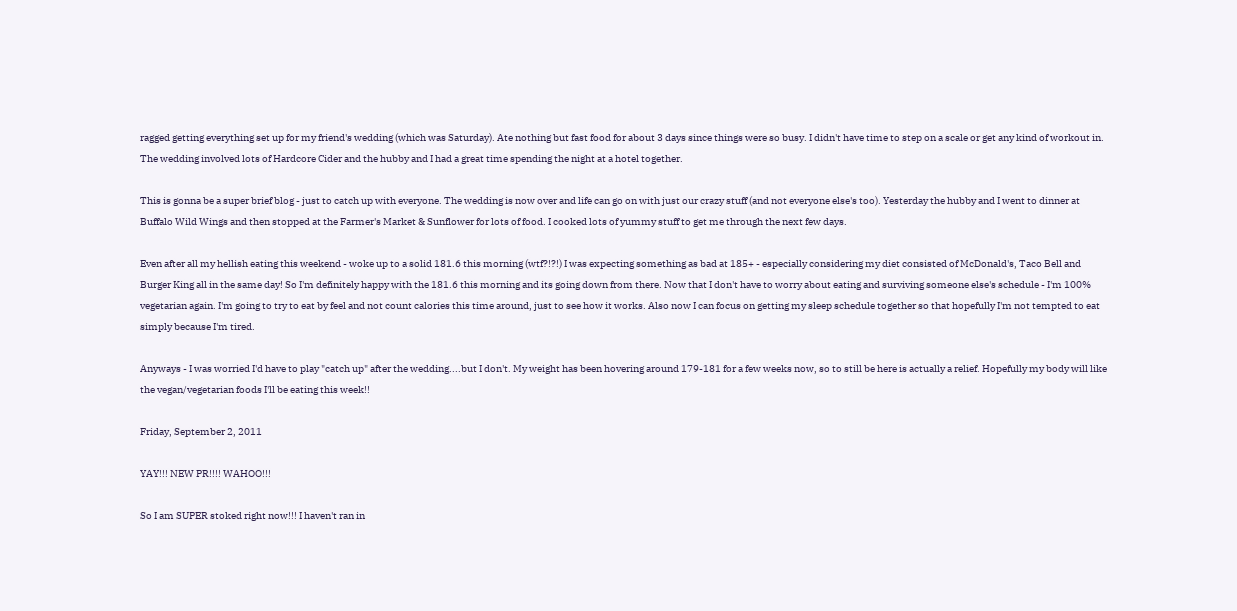ragged getting everything set up for my friend's wedding (which was Saturday). Ate nothing but fast food for about 3 days since things were so busy. I didn't have time to step on a scale or get any kind of workout in. The wedding involved lots of Hardcore Cider and the hubby and I had a great time spending the night at a hotel together.

This is gonna be a super brief blog - just to catch up with everyone. The wedding is now over and life can go on with just our crazy stuff (and not everyone else's too). Yesterday the hubby and I went to dinner at Buffalo Wild Wings and then stopped at the Farmer's Market & Sunflower for lots of food. I cooked lots of yummy stuff to get me through the next few days.

Even after all my hellish eating this weekend - woke up to a solid 181.6 this morning (wtf?!?!) I was expecting something as bad at 185+ - especially considering my diet consisted of McDonald's, Taco Bell and Burger King all in the same day! So I'm definitely happy with the 181.6 this morning and its going down from there. Now that I don't have to worry about eating and surviving someone else's schedule - I'm 100% vegetarian again. I'm going to try to eat by feel and not count calories this time around, just to see how it works. Also now I can focus on getting my sleep schedule together so that hopefully I'm not tempted to eat simply because I'm tired.

Anyways - I was worried I'd have to play "catch up" after the wedding....but I don't. My weight has been hovering around 179-181 for a few weeks now, so to still be here is actually a relief. Hopefully my body will like the vegan/vegetarian foods I'll be eating this week!!

Friday, September 2, 2011

YAY!!! NEW PR!!!! WAHOO!!!

So I am SUPER stoked right now!!! I haven't ran in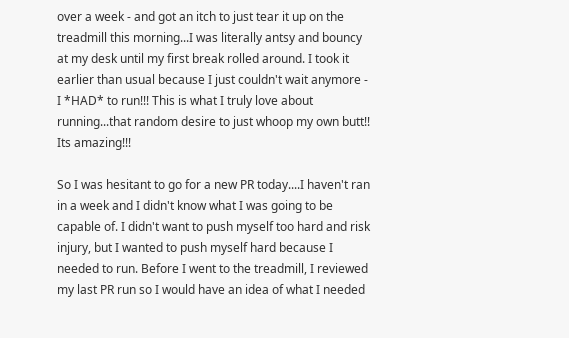over a week - and got an itch to just tear it up on the treadmill this morning...I was literally antsy and bouncy at my desk until my first break rolled around. I took it earlier than usual because I just couldn't wait anymore - I *HAD* to run!!! This is what I truly love about running...that random desire to just whoop my own butt!! Its amazing!!!

So I was hesitant to go for a new PR today....I haven't ran in a week and I didn't know what I was going to be capable of. I didn't want to push myself too hard and risk injury, but I wanted to push myself hard because I needed to run. Before I went to the treadmill, I reviewed my last PR run so I would have an idea of what I needed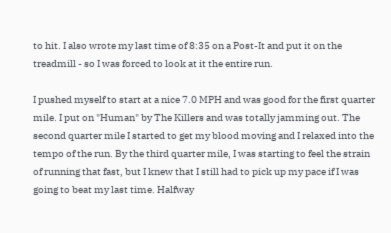to hit. I also wrote my last time of 8:35 on a Post-It and put it on the treadmill - so I was forced to look at it the entire run.

I pushed myself to start at a nice 7.0 MPH and was good for the first quarter mile. I put on "Human" by The Killers and was totally jamming out. The second quarter mile I started to get my blood moving and I relaxed into the tempo of the run. By the third quarter mile, I was starting to feel the strain of running that fast, but I knew that I still had to pick up my pace if I was going to beat my last time. Halfway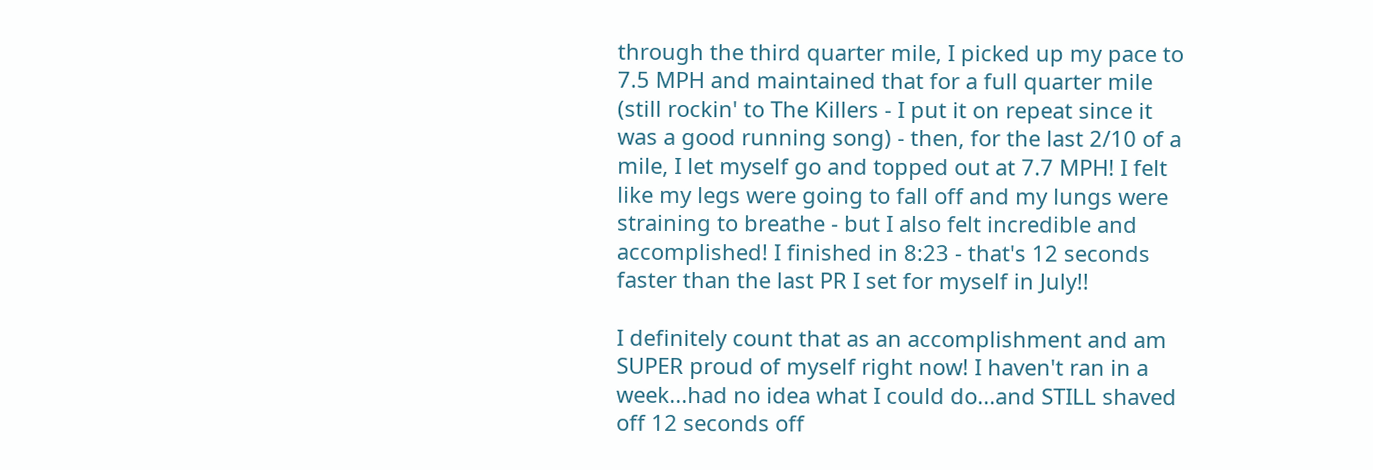through the third quarter mile, I picked up my pace to 7.5 MPH and maintained that for a full quarter mile (still rockin' to The Killers - I put it on repeat since it was a good running song) - then, for the last 2/10 of a mile, I let myself go and topped out at 7.7 MPH! I felt like my legs were going to fall off and my lungs were straining to breathe - but I also felt incredible and accomplished! I finished in 8:23 - that's 12 seconds faster than the last PR I set for myself in July!!

I definitely count that as an accomplishment and am SUPER proud of myself right now! I haven't ran in a week...had no idea what I could do...and STILL shaved off 12 seconds off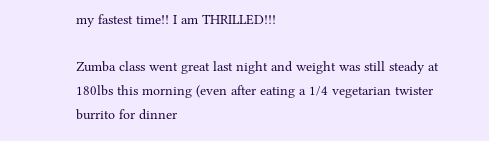my fastest time!! I am THRILLED!!!

Zumba class went great last night and weight was still steady at 180lbs this morning (even after eating a 1/4 vegetarian twister burrito for dinner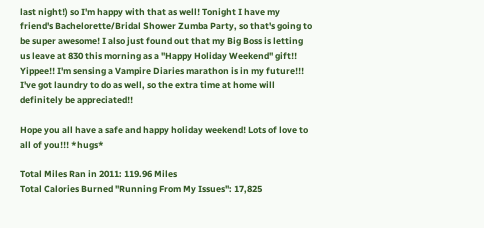last night!) so I'm happy with that as well! Tonight I have my friend's Bachelorette/Bridal Shower Zumba Party, so that's going to be super awesome! I also just found out that my Big Boss is letting us leave at 830 this morning as a "Happy Holiday Weekend" gift!! Yippee!! I'm sensing a Vampire Diaries marathon is in my future!!! I've got laundry to do as well, so the extra time at home will definitely be appreciated!!

Hope you all have a safe and happy holiday weekend! Lots of love to all of you!!! *hugs*

Total Miles Ran in 2011: 119.96 Miles
Total Calories Burned "Running From My Issues": 17,825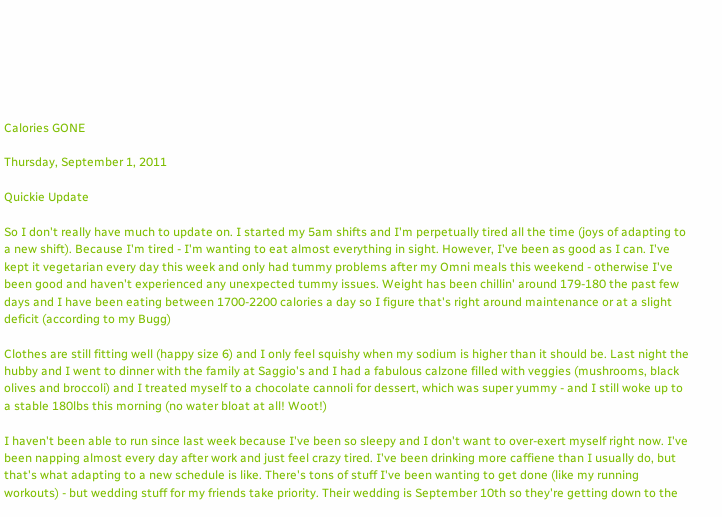Calories GONE

Thursday, September 1, 2011

Quickie Update

So I don't really have much to update on. I started my 5am shifts and I'm perpetually tired all the time (joys of adapting to a new shift). Because I'm tired - I'm wanting to eat almost everything in sight. However, I've been as good as I can. I've kept it vegetarian every day this week and only had tummy problems after my Omni meals this weekend - otherwise I've been good and haven't experienced any unexpected tummy issues. Weight has been chillin' around 179-180 the past few days and I have been eating between 1700-2200 calories a day so I figure that's right around maintenance or at a slight deficit (according to my Bugg)

Clothes are still fitting well (happy size 6) and I only feel squishy when my sodium is higher than it should be. Last night the hubby and I went to dinner with the family at Saggio's and I had a fabulous calzone filled with veggies (mushrooms, black olives and broccoli) and I treated myself to a chocolate cannoli for dessert, which was super yummy - and I still woke up to a stable 180lbs this morning (no water bloat at all! Woot!)

I haven't been able to run since last week because I've been so sleepy and I don't want to over-exert myself right now. I've been napping almost every day after work and just feel crazy tired. I've been drinking more caffiene than I usually do, but that's what adapting to a new schedule is like. There's tons of stuff I've been wanting to get done (like my running workouts) - but wedding stuff for my friends take priority. Their wedding is September 10th so they're getting down to the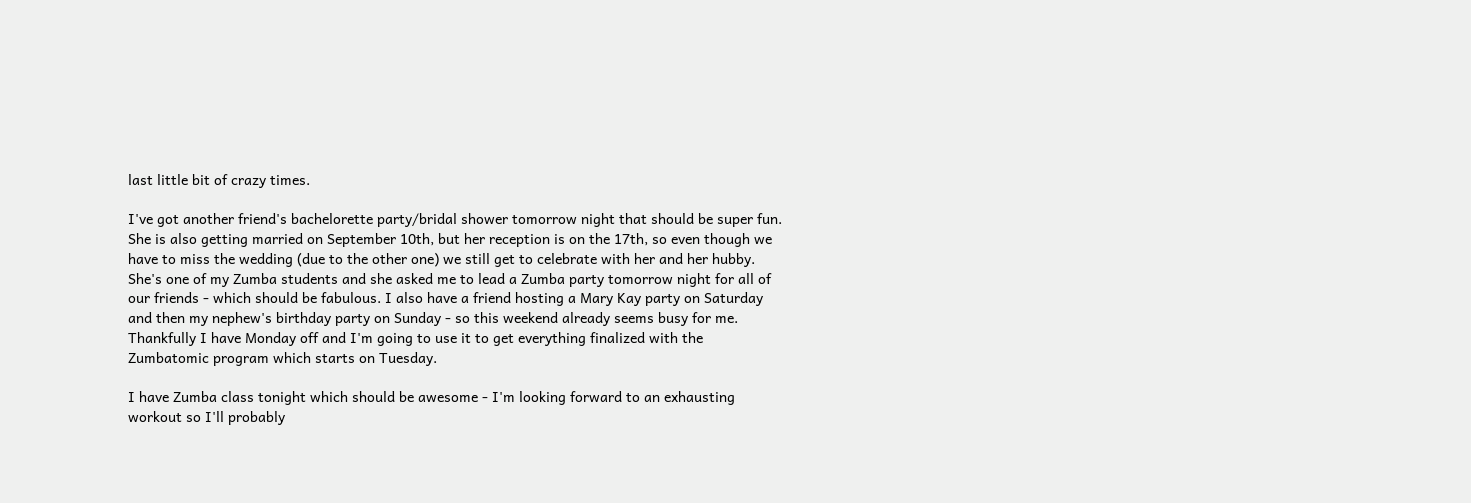last little bit of crazy times.

I've got another friend's bachelorette party/bridal shower tomorrow night that should be super fun. She is also getting married on September 10th, but her reception is on the 17th, so even though we have to miss the wedding (due to the other one) we still get to celebrate with her and her hubby. She's one of my Zumba students and she asked me to lead a Zumba party tomorrow night for all of our friends - which should be fabulous. I also have a friend hosting a Mary Kay party on Saturday and then my nephew's birthday party on Sunday - so this weekend already seems busy for me. Thankfully I have Monday off and I'm going to use it to get everything finalized with the Zumbatomic program which starts on Tuesday.

I have Zumba class tonight which should be awesome - I'm looking forward to an exhausting workout so I'll probably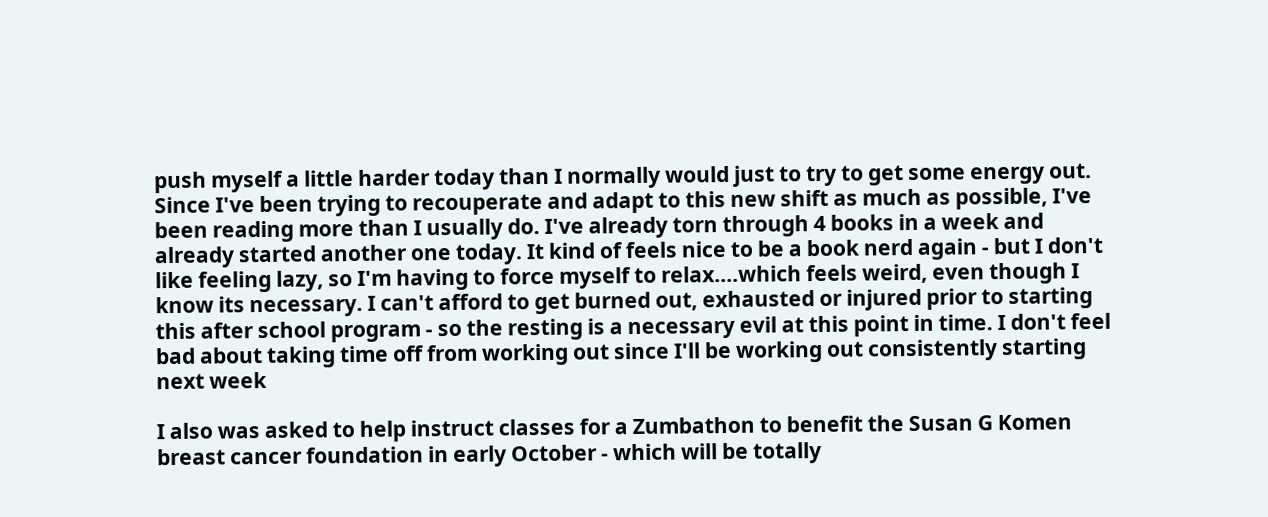push myself a little harder today than I normally would just to try to get some energy out. Since I've been trying to recouperate and adapt to this new shift as much as possible, I've been reading more than I usually do. I've already torn through 4 books in a week and already started another one today. It kind of feels nice to be a book nerd again - but I don't like feeling lazy, so I'm having to force myself to relax....which feels weird, even though I know its necessary. I can't afford to get burned out, exhausted or injured prior to starting this after school program - so the resting is a necessary evil at this point in time. I don't feel bad about taking time off from working out since I'll be working out consistently starting next week

I also was asked to help instruct classes for a Zumbathon to benefit the Susan G Komen breast cancer foundation in early October - which will be totally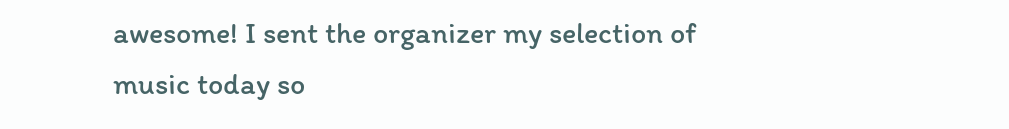awesome! I sent the organizer my selection of music today so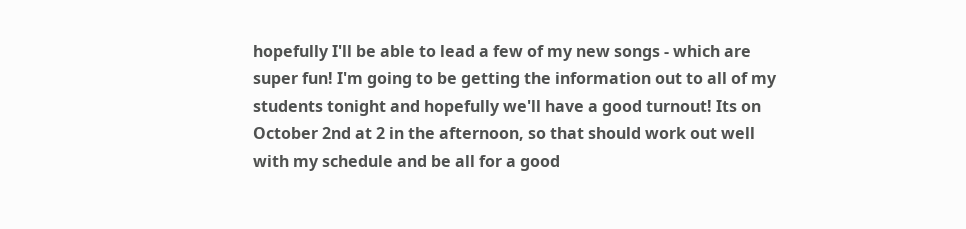hopefully I'll be able to lead a few of my new songs - which are super fun! I'm going to be getting the information out to all of my students tonight and hopefully we'll have a good turnout! Its on October 2nd at 2 in the afternoon, so that should work out well with my schedule and be all for a good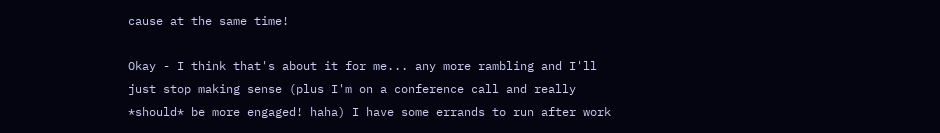cause at the same time!

Okay - I think that's about it for me... any more rambling and I'll just stop making sense (plus I'm on a conference call and really *should* be more engaged! haha) I have some errands to run after work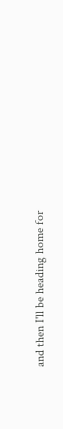and then I'll be heading home for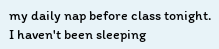my daily nap before class tonight. I haven't been sleeping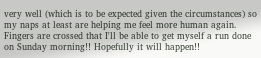very well (which is to be expected given the circumstances) so my naps at least are helping me feel more human again. Fingers are crossed that I'll be able to get myself a run done on Sunday morning!! Hopefully it will happen!!